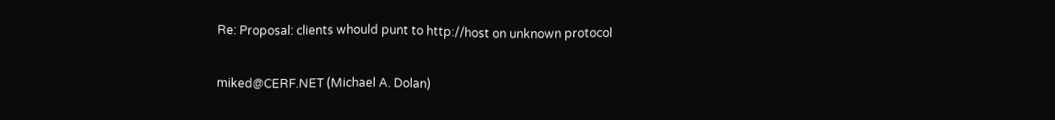Re: Proposal: clients whould punt to http://host on unknown protocol

miked@CERF.NET (Michael A. Dolan)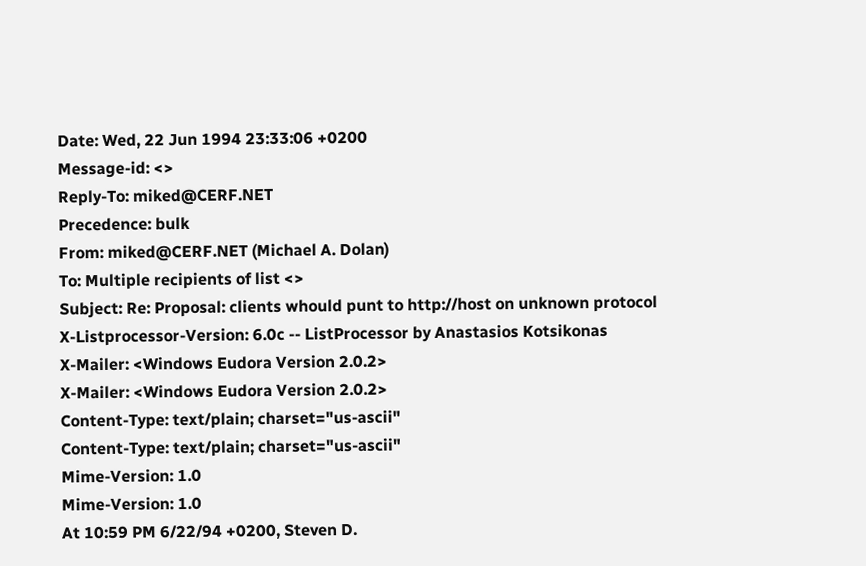Date: Wed, 22 Jun 1994 23:33:06 +0200
Message-id: <>
Reply-To: miked@CERF.NET
Precedence: bulk
From: miked@CERF.NET (Michael A. Dolan)
To: Multiple recipients of list <>
Subject: Re: Proposal: clients whould punt to http://host on unknown protocol
X-Listprocessor-Version: 6.0c -- ListProcessor by Anastasios Kotsikonas
X-Mailer: <Windows Eudora Version 2.0.2>
X-Mailer: <Windows Eudora Version 2.0.2>
Content-Type: text/plain; charset="us-ascii"
Content-Type: text/plain; charset="us-ascii"
Mime-Version: 1.0
Mime-Version: 1.0
At 10:59 PM 6/22/94 +0200, Steven D.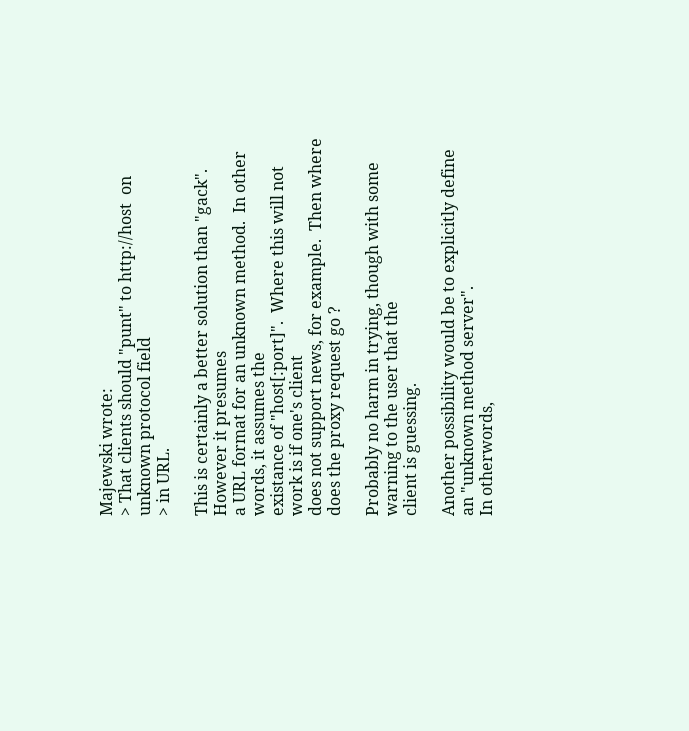Majewski wrote:
> That clients should "punt" to http://host  on unknown protocol field
> in URL.

This is certainly a better solution than "gack".  However it presumes
a URL format for an unknown method.  In other words, it assumes the
existance of "host[:port]".  Where this will not work is if one's client
does not support news, for example.  Then where does the proxy request go ?

Probably no harm in trying, though with some warning to the user that the
client is guessing.

Another possibility would be to explicitly define an "unknown method server".
In otherwords,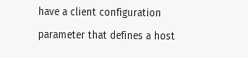have a client configuration parameter that defines a host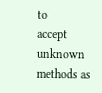to
accept unknown methods as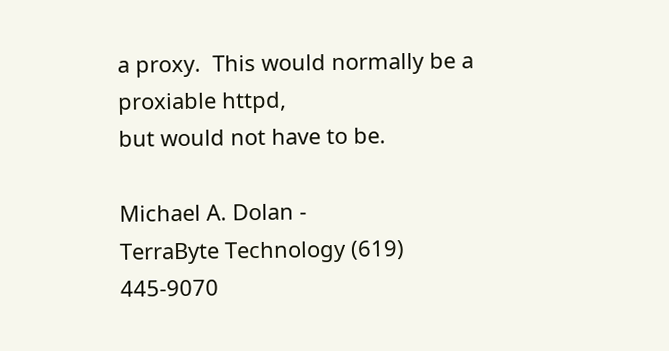a proxy.  This would normally be a proxiable httpd,
but would not have to be.

Michael A. Dolan -
TerraByte Technology (619) 445-9070